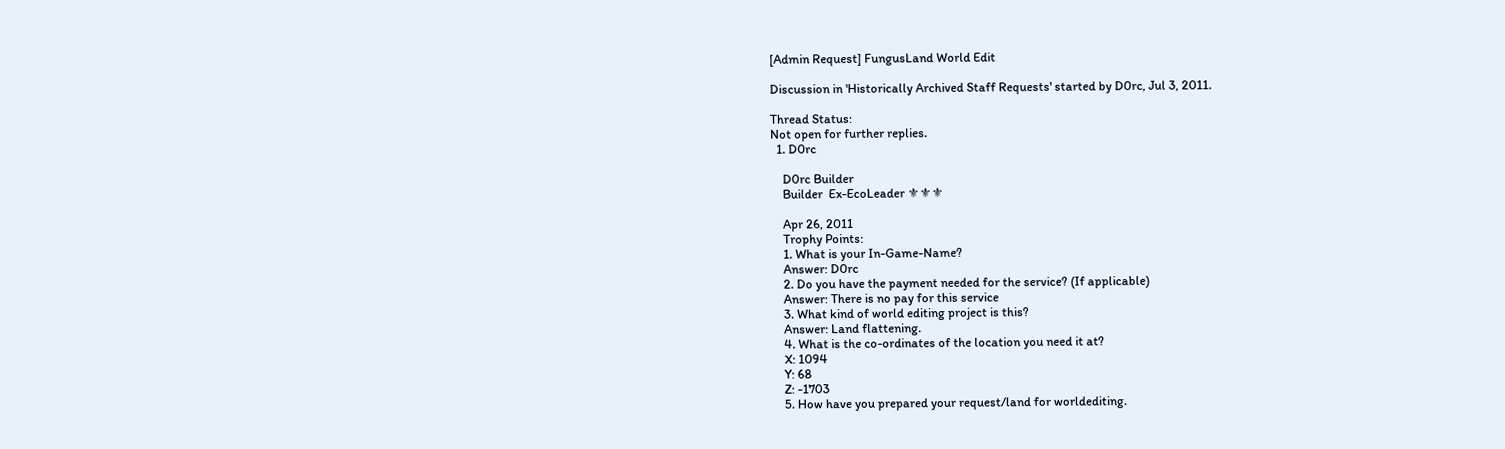[Admin Request] FungusLand World Edit

Discussion in 'Historically Archived Staff Requests' started by D0rc, Jul 3, 2011.

Thread Status:
Not open for further replies.
  1. D0rc

    D0rc Builder
    Builder  Ex-EcoLeader ⚜⚜⚜

    Apr 26, 2011
    Trophy Points:
    1. What is your In-Game-Name?
    Answer: D0rc
    2. Do you have the payment needed for the service? (If applicable)
    Answer: There is no pay for this service
    3. What kind of world editing project is this?
    Answer: Land flattening.
    4. What is the co-ordinates of the location you need it at?
    X: 1094
    Y: 68
    Z: -1703
    5. How have you prepared your request/land for worldediting.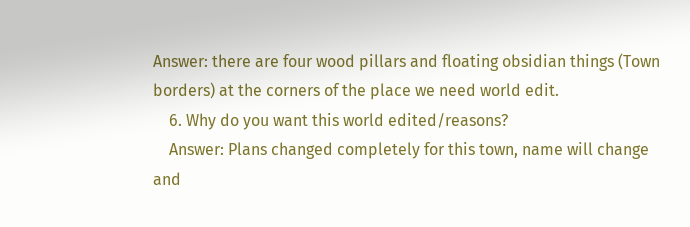Answer: there are four wood pillars and floating obsidian things (Town borders) at the corners of the place we need world edit.
    6. Why do you want this world edited/reasons?
    Answer: Plans changed completely for this town, name will change and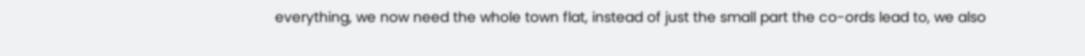everything, we now need the whole town flat, instead of just the small part the co-ords lead to, we also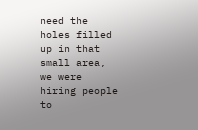need the holes filled up in that small area, we were hiring people to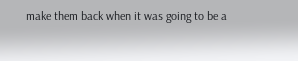make them back when it was going to be a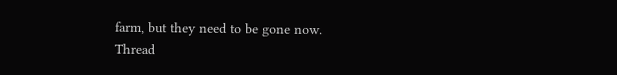farm, but they need to be gone now.
Thread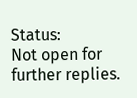Status:
Not open for further replies.